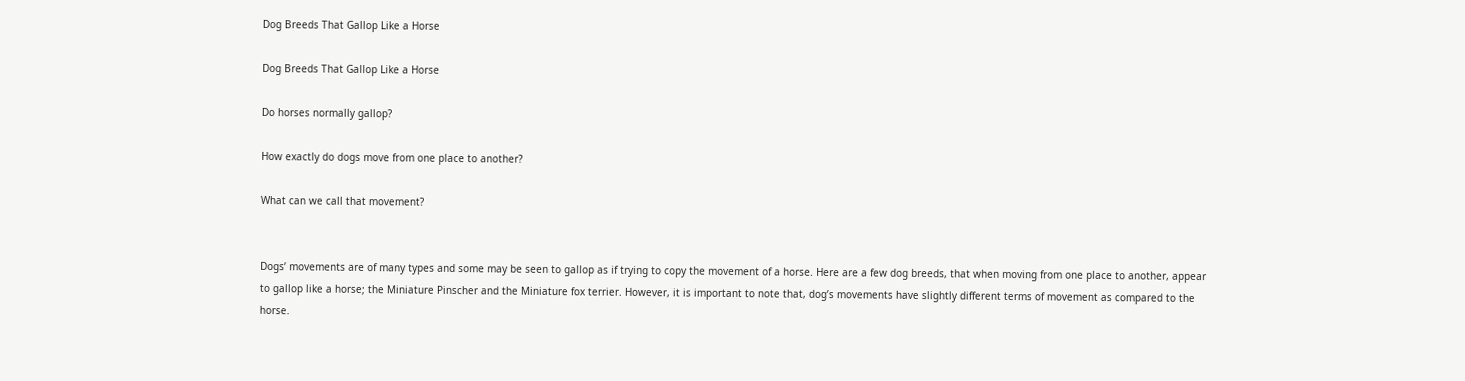Dog Breeds That Gallop Like a Horse

Dog Breeds That Gallop Like a Horse

Do horses normally gallop?

How exactly do dogs move from one place to another?

What can we call that movement?


Dogs’ movements are of many types and some may be seen to gallop as if trying to copy the movement of a horse. Here are a few dog breeds, that when moving from one place to another, appear to gallop like a horse; the Miniature Pinscher and the Miniature fox terrier. However, it is important to note that, dog’s movements have slightly different terms of movement as compared to the horse.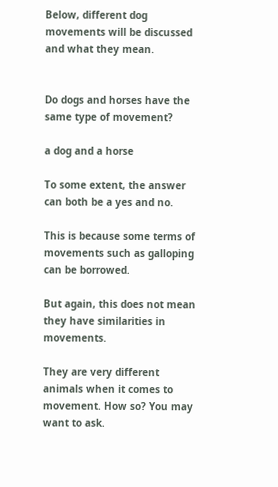Below, different dog movements will be discussed and what they mean.


Do dogs and horses have the same type of movement?

a dog and a horse

To some extent, the answer can both be a yes and no.

This is because some terms of movements such as galloping can be borrowed.

But again, this does not mean they have similarities in movements.

They are very different animals when it comes to movement. How so? You may want to ask.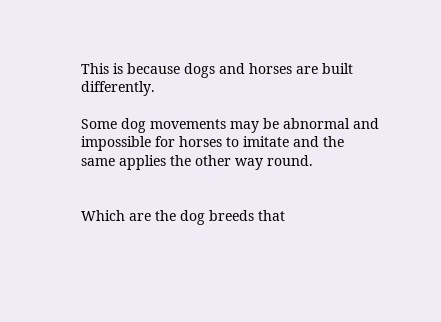This is because dogs and horses are built differently.

Some dog movements may be abnormal and impossible for horses to imitate and the same applies the other way round.


Which are the dog breeds that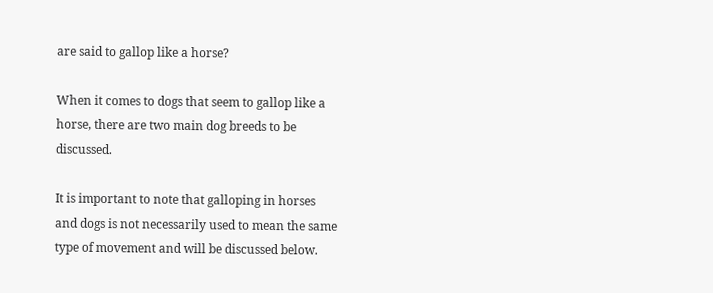are said to gallop like a horse?

When it comes to dogs that seem to gallop like a horse, there are two main dog breeds to be discussed.

It is important to note that galloping in horses and dogs is not necessarily used to mean the same type of movement and will be discussed below.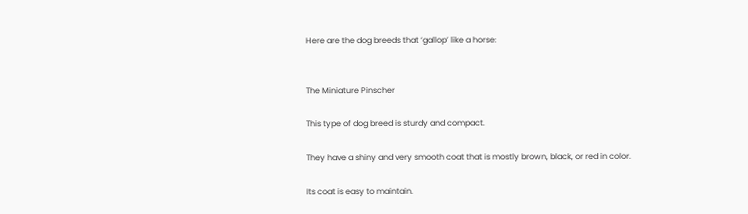Here are the dog breeds that ‘gallop’ like a horse:


The Miniature Pinscher

This type of dog breed is sturdy and compact.

They have a shiny and very smooth coat that is mostly brown, black, or red in color.

Its coat is easy to maintain.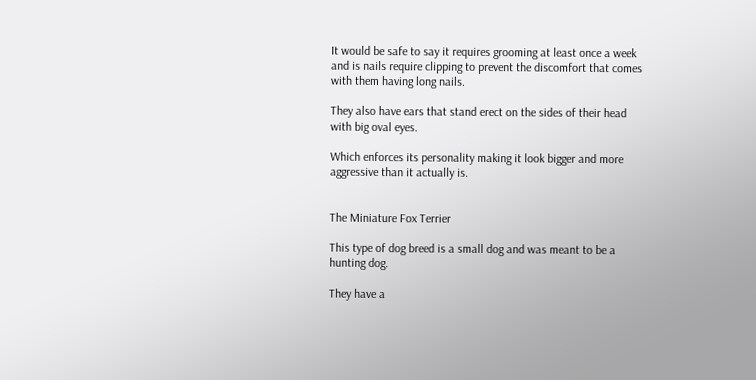It would be safe to say it requires grooming at least once a week and is nails require clipping to prevent the discomfort that comes with them having long nails.

They also have ears that stand erect on the sides of their head with big oval eyes.

Which enforces its personality making it look bigger and more aggressive than it actually is.


The Miniature Fox Terrier

This type of dog breed is a small dog and was meant to be a hunting dog.

They have a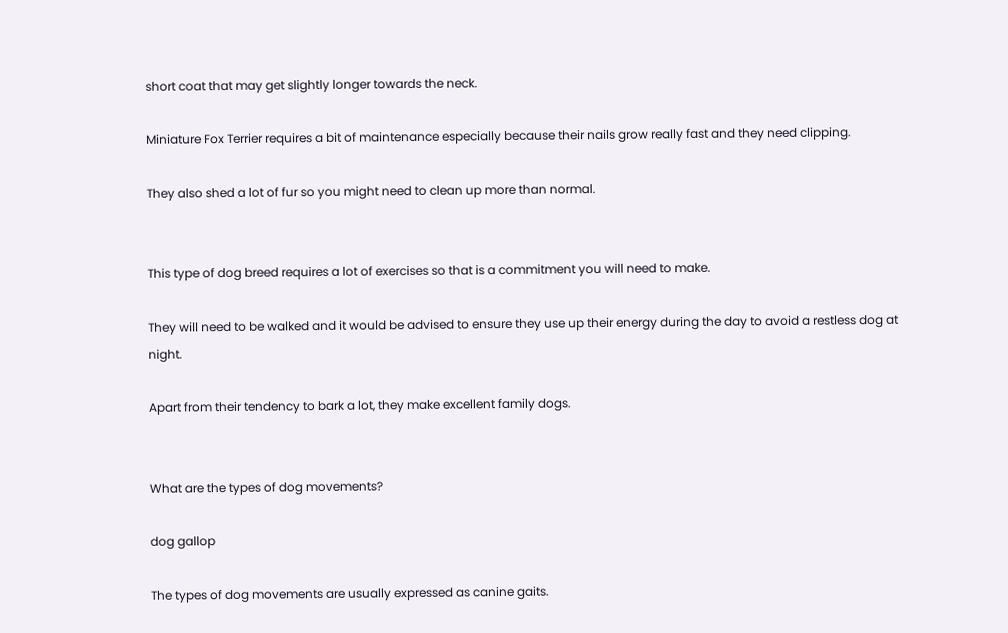short coat that may get slightly longer towards the neck.

Miniature Fox Terrier requires a bit of maintenance especially because their nails grow really fast and they need clipping.

They also shed a lot of fur so you might need to clean up more than normal.


This type of dog breed requires a lot of exercises so that is a commitment you will need to make.

They will need to be walked and it would be advised to ensure they use up their energy during the day to avoid a restless dog at night.

Apart from their tendency to bark a lot, they make excellent family dogs.


What are the types of dog movements?

dog gallop

The types of dog movements are usually expressed as canine gaits.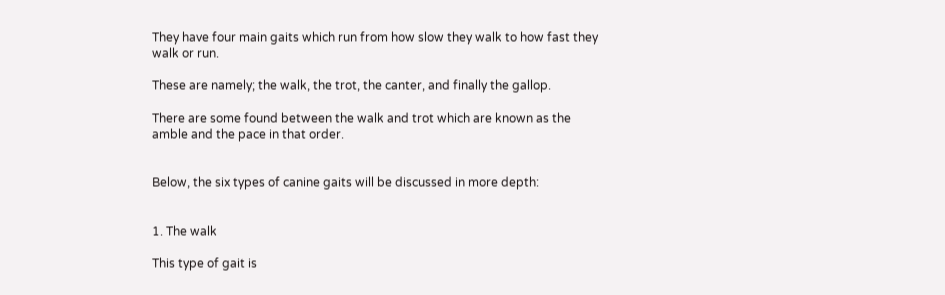They have four main gaits which run from how slow they walk to how fast they walk or run.

These are namely; the walk, the trot, the canter, and finally the gallop.

There are some found between the walk and trot which are known as the amble and the pace in that order.


Below, the six types of canine gaits will be discussed in more depth:


1. The walk

This type of gait is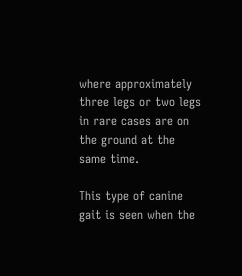where approximately three legs or two legs in rare cases are on the ground at the same time.

This type of canine gait is seen when the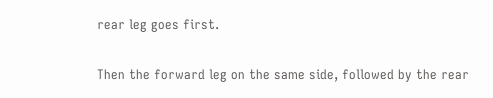rear leg goes first.

Then the forward leg on the same side, followed by the rear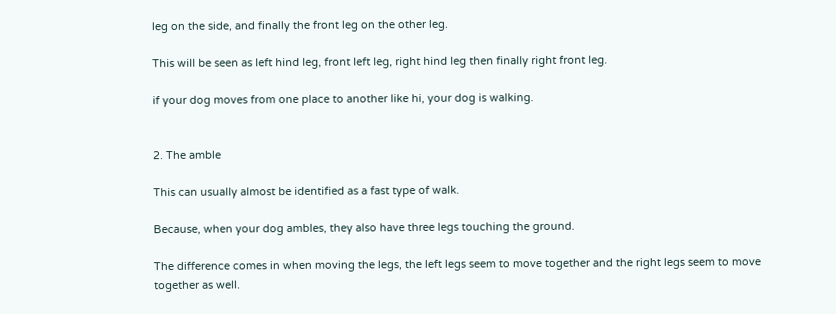leg on the side, and finally the front leg on the other leg.

This will be seen as left hind leg, front left leg, right hind leg then finally right front leg.

if your dog moves from one place to another like hi, your dog is walking.


2. The amble

This can usually almost be identified as a fast type of walk.

Because, when your dog ambles, they also have three legs touching the ground.

The difference comes in when moving the legs, the left legs seem to move together and the right legs seem to move together as well.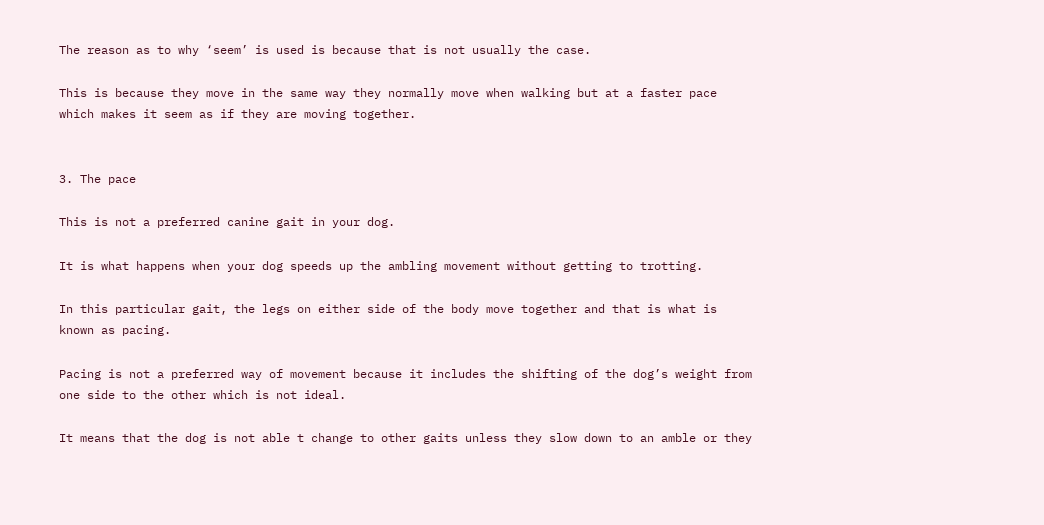The reason as to why ‘seem’ is used is because that is not usually the case.

This is because they move in the same way they normally move when walking but at a faster pace which makes it seem as if they are moving together.


3. The pace

This is not a preferred canine gait in your dog.

It is what happens when your dog speeds up the ambling movement without getting to trotting.

In this particular gait, the legs on either side of the body move together and that is what is known as pacing.

Pacing is not a preferred way of movement because it includes the shifting of the dog’s weight from one side to the other which is not ideal.

It means that the dog is not able t change to other gaits unless they slow down to an amble or they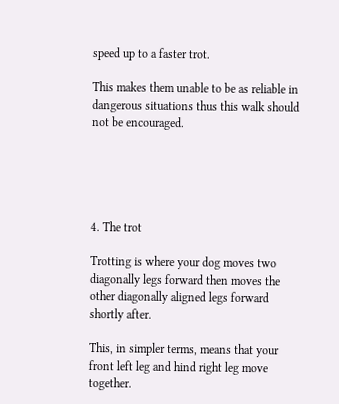speed up to a faster trot.

This makes them unable to be as reliable in dangerous situations thus this walk should not be encouraged.





4. The trot

Trotting is where your dog moves two diagonally legs forward then moves the other diagonally aligned legs forward shortly after.

This, in simpler terms, means that your front left leg and hind right leg move together.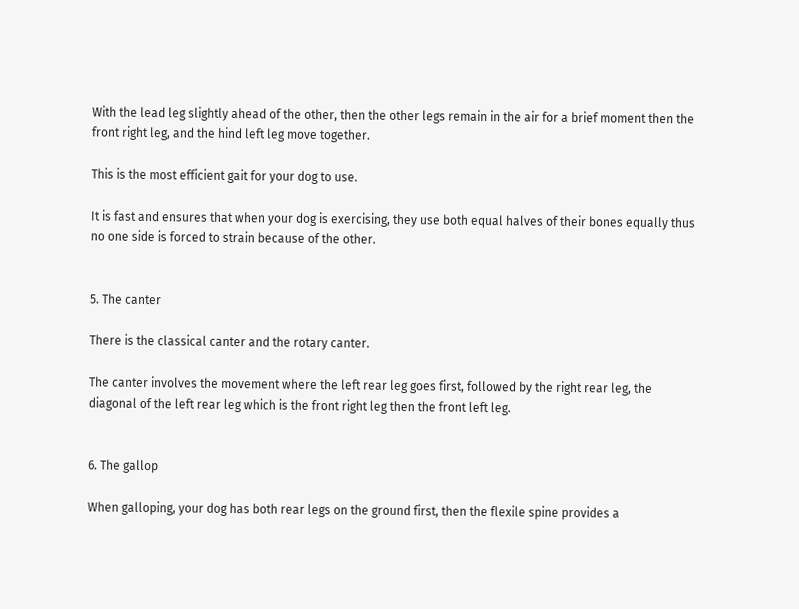With the lead leg slightly ahead of the other, then the other legs remain in the air for a brief moment then the front right leg, and the hind left leg move together.

This is the most efficient gait for your dog to use.

It is fast and ensures that when your dog is exercising, they use both equal halves of their bones equally thus no one side is forced to strain because of the other.


5. The canter

There is the classical canter and the rotary canter.

The canter involves the movement where the left rear leg goes first, followed by the right rear leg, the diagonal of the left rear leg which is the front right leg then the front left leg.


6. The gallop

When galloping, your dog has both rear legs on the ground first, then the flexile spine provides a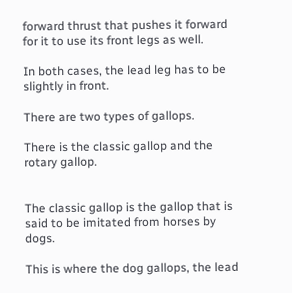forward thrust that pushes it forward for it to use its front legs as well.

In both cases, the lead leg has to be slightly in front.

There are two types of gallops.

There is the classic gallop and the rotary gallop.


The classic gallop is the gallop that is said to be imitated from horses by dogs.

This is where the dog gallops, the lead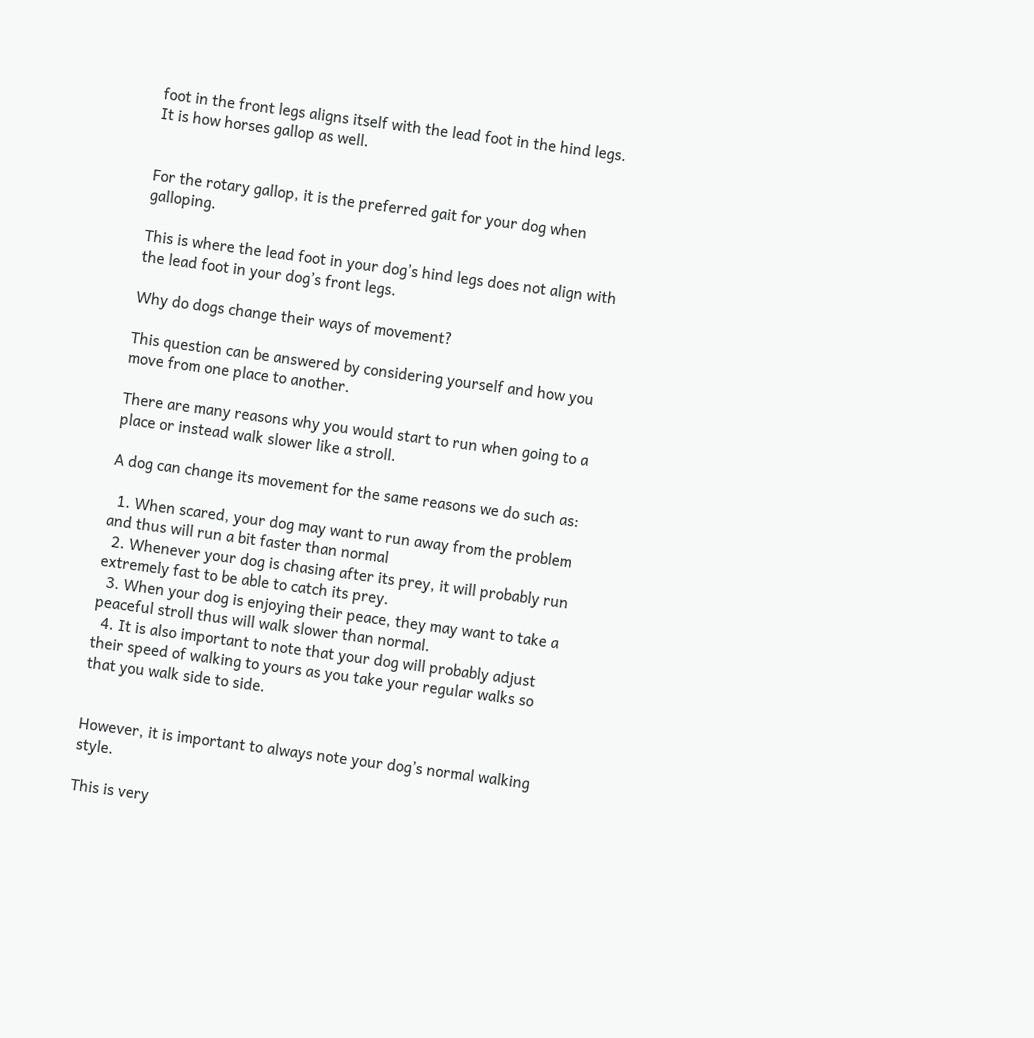foot in the front legs aligns itself with the lead foot in the hind legs. It is how horses gallop as well.


For the rotary gallop, it is the preferred gait for your dog when galloping.

This is where the lead foot in your dog’s hind legs does not align with the lead foot in your dog’s front legs.

Why do dogs change their ways of movement?

This question can be answered by considering yourself and how you move from one place to another.

There are many reasons why you would start to run when going to a place or instead walk slower like a stroll.

A dog can change its movement for the same reasons we do such as:

  1. When scared, your dog may want to run away from the problem and thus will run a bit faster than normal
  2. Whenever your dog is chasing after its prey, it will probably run extremely fast to be able to catch its prey.
  3. When your dog is enjoying their peace, they may want to take a peaceful stroll thus will walk slower than normal.
  4. It is also important to note that your dog will probably adjust their speed of walking to yours as you take your regular walks so that you walk side to side.


However, it is important to always note your dog’s normal walking style.

This is very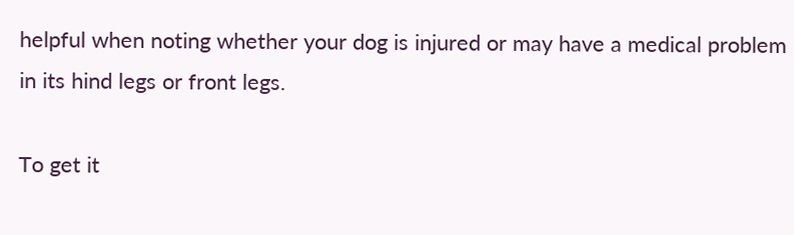helpful when noting whether your dog is injured or may have a medical problem in its hind legs or front legs.

To get it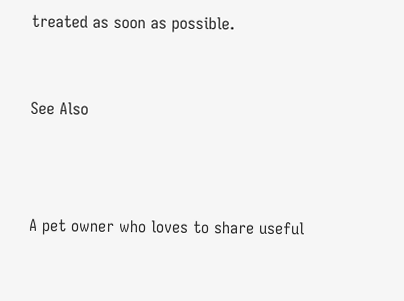treated as soon as possible.


See Also



A pet owner who loves to share useful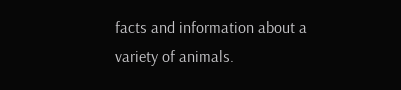facts and information about a variety of animals.